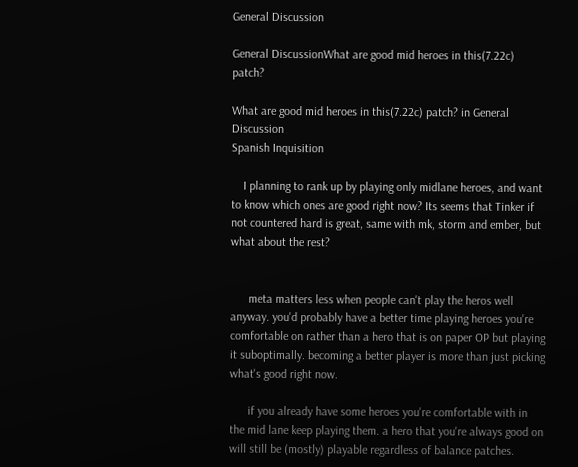General Discussion

General DiscussionWhat are good mid heroes in this(7.22c) patch?

What are good mid heroes in this(7.22c) patch? in General Discussion
Spanish Inquisition

    I planning to rank up by playing only midlane heroes, and want to know which ones are good right now? Its seems that Tinker if not countered hard is great, same with mk, storm and ember, but what about the rest?


      meta matters less when people can't play the heros well anyway. you'd probably have a better time playing heroes you're comfortable on rather than a hero that is on paper OP but playing it suboptimally. becoming a better player is more than just picking what's good right now.

      if you already have some heroes you're comfortable with in the mid lane keep playing them. a hero that you're always good on will still be (mostly) playable regardless of balance patches.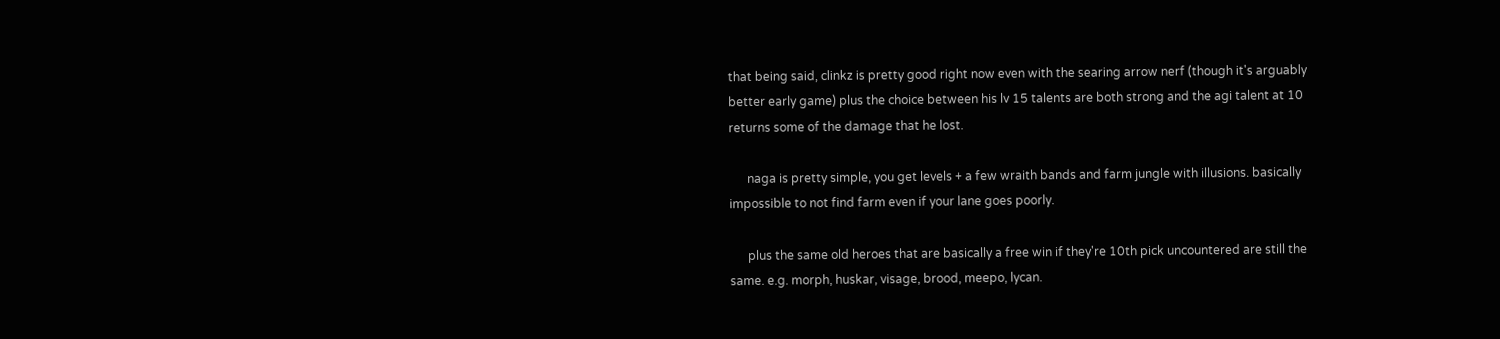that being said, clinkz is pretty good right now even with the searing arrow nerf (though it's arguably better early game) plus the choice between his lv 15 talents are both strong and the agi talent at 10 returns some of the damage that he lost.

      naga is pretty simple, you get levels + a few wraith bands and farm jungle with illusions. basically impossible to not find farm even if your lane goes poorly.

      plus the same old heroes that are basically a free win if they're 10th pick uncountered are still the same. e.g. morph, huskar, visage, brood, meepo, lycan.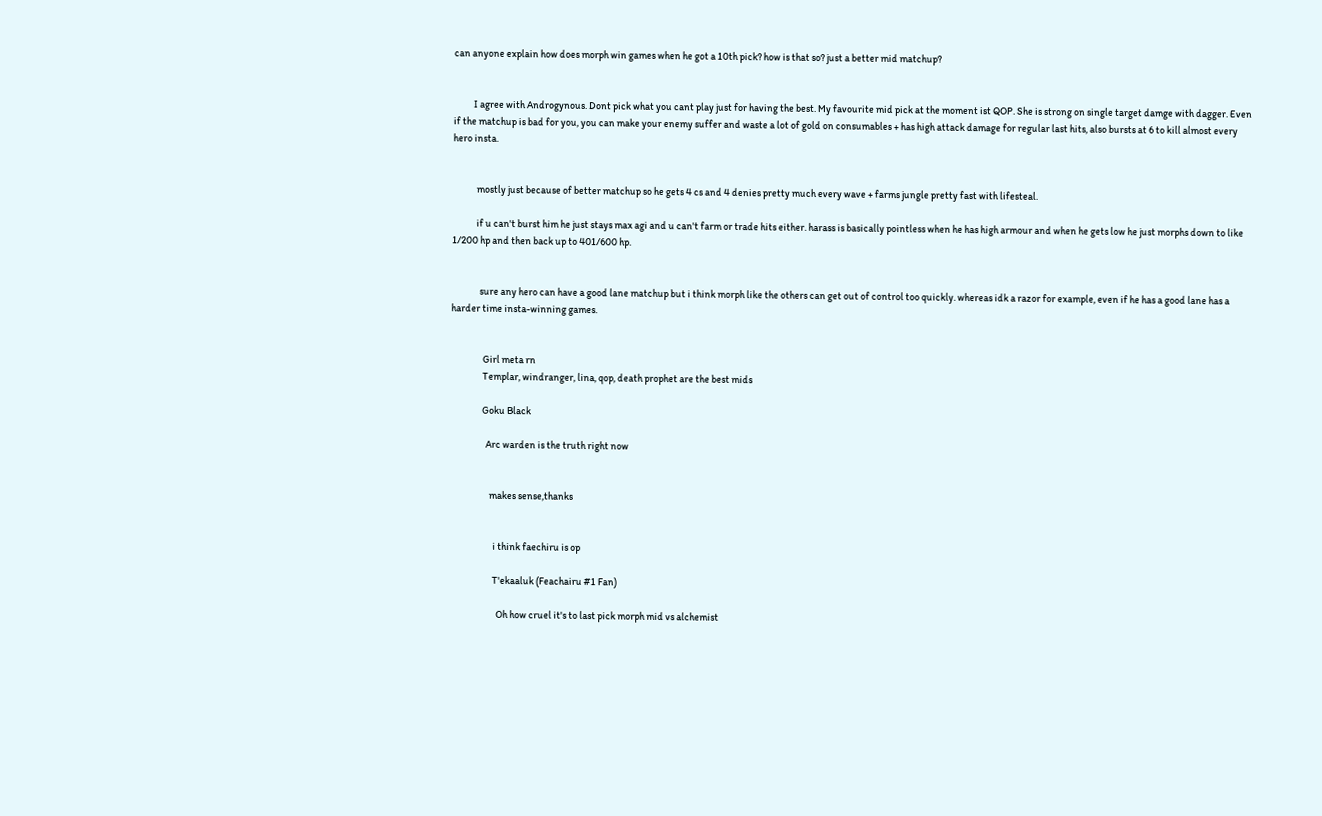can anyone explain how does morph win games when he got a 10th pick? how is that so? just a better mid matchup?


          I agree with Androgynous. Dont pick what you cant play just for having the best. My favourite mid pick at the moment ist QOP. She is strong on single target damge with dagger. Even if the matchup is bad for you, you can make your enemy suffer and waste a lot of gold on consumables + has high attack damage for regular last hits, also bursts at 6 to kill almost every hero insta.


            mostly just because of better matchup so he gets 4 cs and 4 denies pretty much every wave + farms jungle pretty fast with lifesteal.

            if u can't burst him he just stays max agi and u can't farm or trade hits either. harass is basically pointless when he has high armour and when he gets low he just morphs down to like 1/200 hp and then back up to 401/600 hp.


              sure any hero can have a good lane matchup but i think morph like the others can get out of control too quickly. whereas idk a razor for example, even if he has a good lane has a harder time insta-winning games.


                Girl meta rn
                Templar, windranger, lina, qop, death prophet are the best mids

                Goku Black

                  Arc warden is the truth right now


                    makes sense,thanks


                      i think faechiru is op

                      T'ekaaluk (Feachairu #1 Fan)

                        Oh how cruel it's to last pick morph mid vs alchemist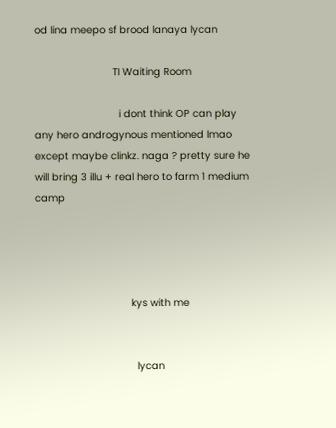od lina meepo sf brood lanaya lycan

                          TI Waiting Room

                            i dont think OP can play any hero androgynous mentioned lmao except maybe clinkz. naga ? pretty sure he will bring 3 illu + real hero to farm 1 medium camp




                                kys with me


                                  lycan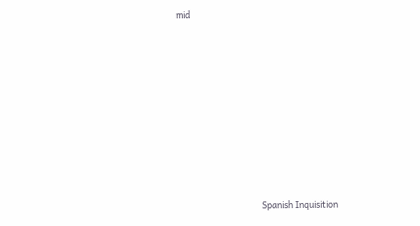mid









                                          Spanish Inquisition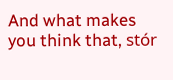And what makes you think that, stór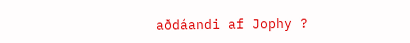aðdáandi af Jophy ?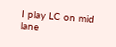I play LC on mid lane